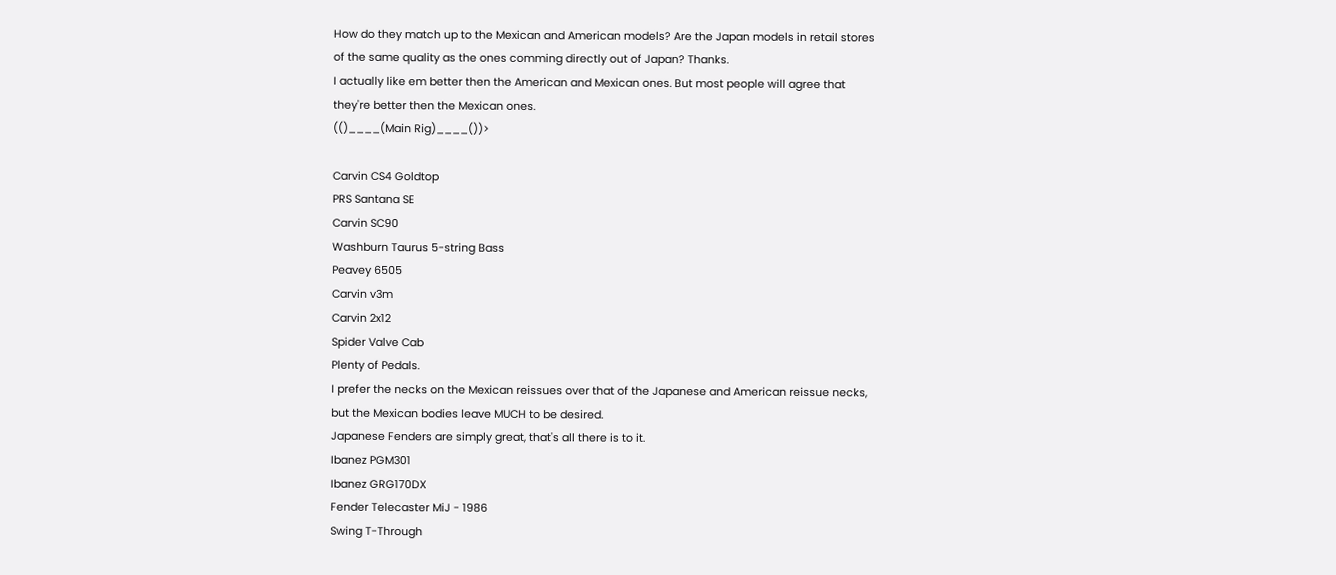How do they match up to the Mexican and American models? Are the Japan models in retail stores of the same quality as the ones comming directly out of Japan? Thanks.
I actually like em better then the American and Mexican ones. But most people will agree that they're better then the Mexican ones.
(()____(Main Rig)____())>

Carvin CS4 Goldtop
PRS Santana SE
Carvin SC90
Washburn Taurus 5-string Bass
Peavey 6505
Carvin v3m
Carvin 2x12
Spider Valve Cab
Plenty of Pedals.
I prefer the necks on the Mexican reissues over that of the Japanese and American reissue necks, but the Mexican bodies leave MUCH to be desired.
Japanese Fenders are simply great, that's all there is to it.
Ibanez PGM301
Ibanez GRG170DX
Fender Telecaster MiJ - 1986
Swing T-Through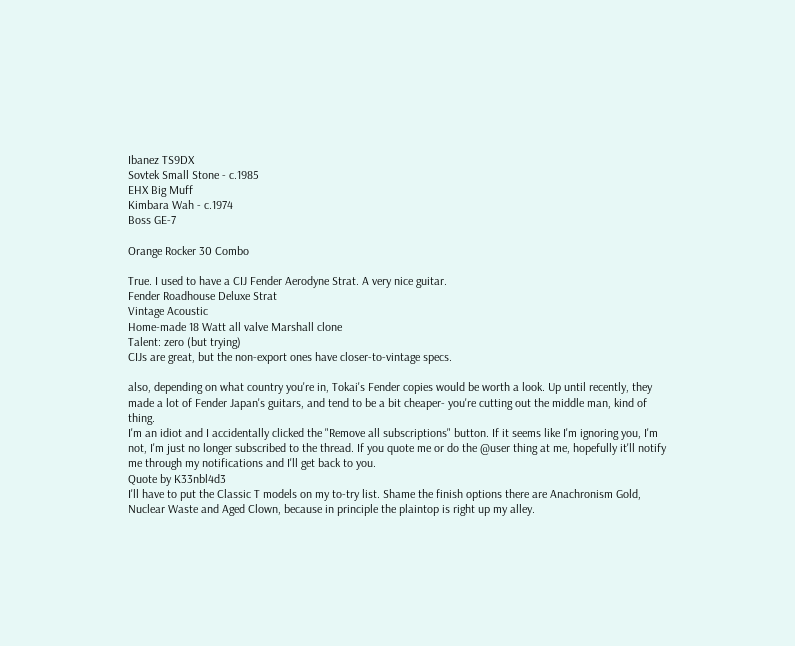Ibanez TS9DX
Sovtek Small Stone - c.1985
EHX Big Muff
Kimbara Wah - c.1974
Boss GE-7

Orange Rocker 30 Combo

True. I used to have a CIJ Fender Aerodyne Strat. A very nice guitar.
Fender Roadhouse Deluxe Strat
Vintage Acoustic
Home-made 18 Watt all valve Marshall clone
Talent: zero (but trying)
CIJs are great, but the non-export ones have closer-to-vintage specs.

also, depending on what country you're in, Tokai's Fender copies would be worth a look. Up until recently, they made a lot of Fender Japan's guitars, and tend to be a bit cheaper- you're cutting out the middle man, kind of thing.
I'm an idiot and I accidentally clicked the "Remove all subscriptions" button. If it seems like I'm ignoring you, I'm not, I'm just no longer subscribed to the thread. If you quote me or do the @user thing at me, hopefully it'll notify me through my notifications and I'll get back to you.
Quote by K33nbl4d3
I'll have to put the Classic T models on my to-try list. Shame the finish options there are Anachronism Gold, Nuclear Waste and Aged Clown, because in principle the plaintop is right up my alley.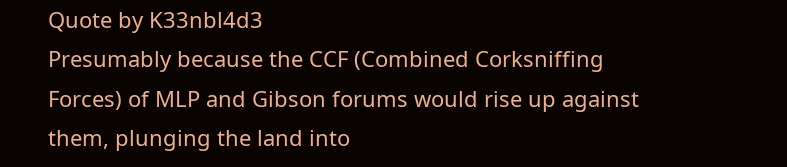Quote by K33nbl4d3
Presumably because the CCF (Combined Corksniffing Forces) of MLP and Gibson forums would rise up against them, plunging the land into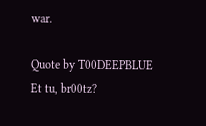war.

Quote by T00DEEPBLUE
Et tu, br00tz?